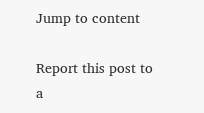Jump to content

Report this post to a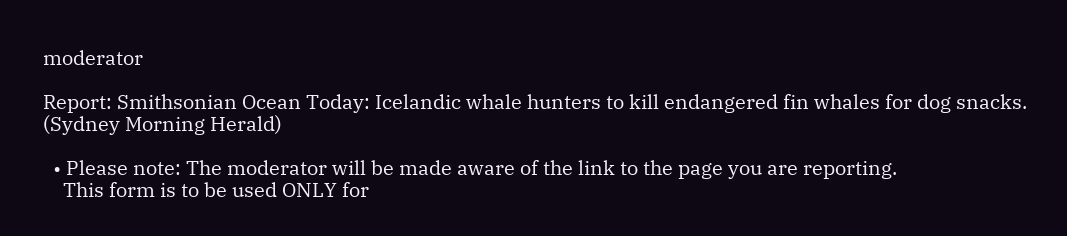moderator

Report: Smithsonian Ocean Today: Icelandic whale hunters to kill endangered fin whales for dog snacks. (Sydney Morning Herald)

  • Please note: The moderator will be made aware of the link to the page you are reporting.
    This form is to be used ONLY for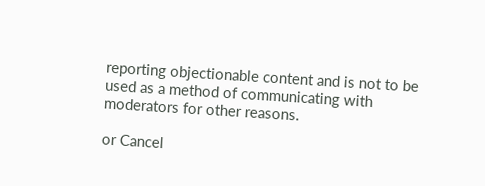reporting objectionable content and is not to be used as a method of communicating with moderators for other reasons.

or Cancel